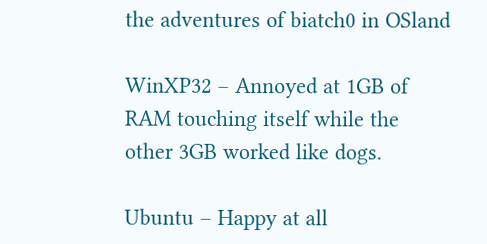the adventures of biatch0 in OSland

WinXP32 – Annoyed at 1GB of RAM touching itself while the other 3GB worked like dogs.

Ubuntu – Happy at all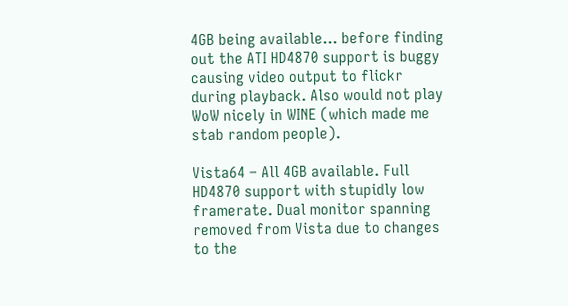4GB being available… before finding out the ATI HD4870 support is buggy causing video output to flickr during playback. Also would not play WoW nicely in WINE (which made me stab random people).

Vista64 – All 4GB available. Full HD4870 support with stupidly low framerate. Dual monitor spanning removed from Vista due to changes to the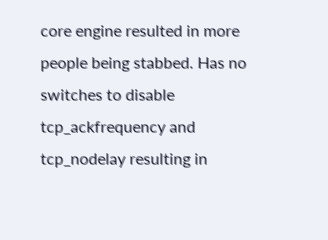core engine resulted in more people being stabbed. Has no switches to disable tcp_ackfrequency and tcp_nodelay resulting in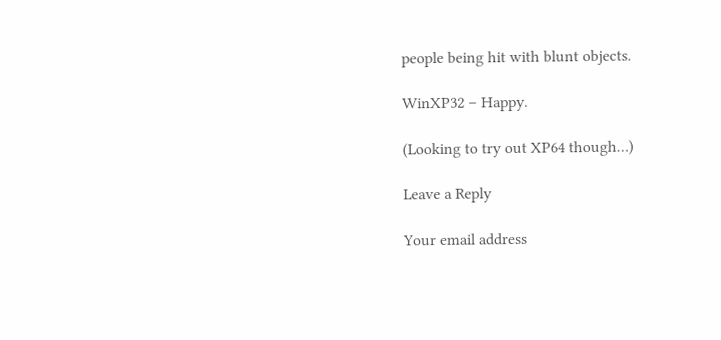people being hit with blunt objects.

WinXP32 – Happy.

(Looking to try out XP64 though…)

Leave a Reply

Your email address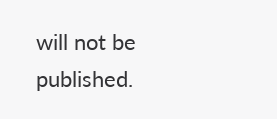will not be published.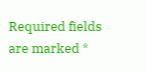Required fields are marked *